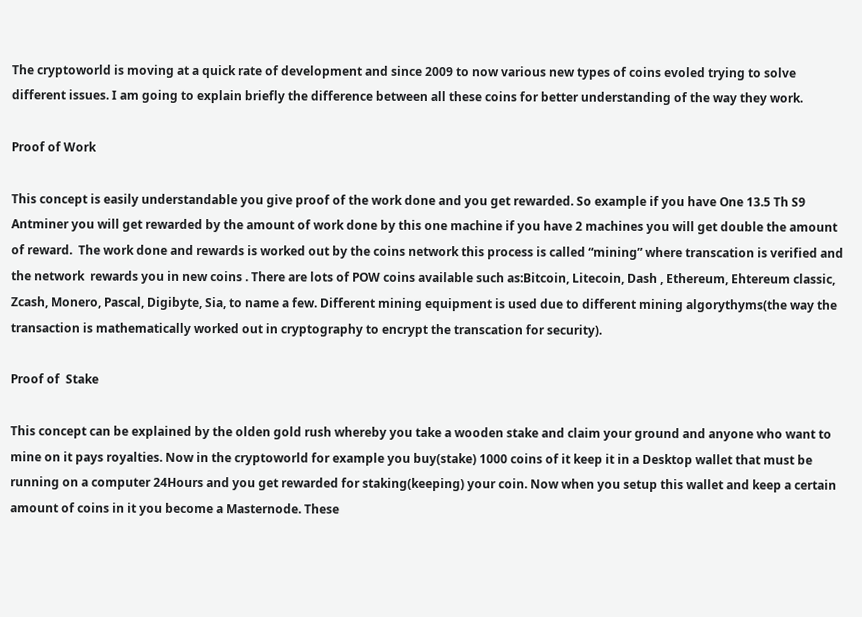The cryptoworld is moving at a quick rate of development and since 2009 to now various new types of coins evoled trying to solve different issues. I am going to explain briefly the difference between all these coins for better understanding of the way they work.

Proof of Work

This concept is easily understandable you give proof of the work done and you get rewarded. So example if you have One 13.5 Th S9 Antminer you will get rewarded by the amount of work done by this one machine if you have 2 machines you will get double the amount of reward.  The work done and rewards is worked out by the coins network this process is called “mining” where transcation is verified and the network  rewards you in new coins . There are lots of POW coins available such as:Bitcoin, Litecoin, Dash , Ethereum, Ehtereum classic, Zcash, Monero, Pascal, Digibyte, Sia, to name a few. Different mining equipment is used due to different mining algorythyms(the way the transaction is mathematically worked out in cryptography to encrypt the transcation for security).

Proof of  Stake

This concept can be explained by the olden gold rush whereby you take a wooden stake and claim your ground and anyone who want to mine on it pays royalties. Now in the cryptoworld for example you buy(stake) 1000 coins of it keep it in a Desktop wallet that must be running on a computer 24Hours and you get rewarded for staking(keeping) your coin. Now when you setup this wallet and keep a certain amount of coins in it you become a Masternode. These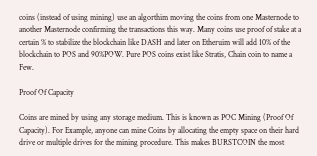coins (instead of using mining) use an algorthim moving the coins from one Masternode to another Masternode confirming the transactions this way. Many coins use proof of stake at a certain % to stabilize the blockchain like DASH and later on Etheruim will add 10% of the blockchain to POS and 90%POW. Pure POS coins exist like Stratis, Chain coin to name a Few.

Proof Of Capacity

Coins are mined by using any storage medium. This is known as POC Mining (Proof Of Capacity). For Example, anyone can mine Coins by allocating the empty space on their hard drive or multiple drives for the mining procedure. This makes BURSTCOIN the most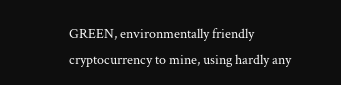GREEN, environmentally friendly cryptocurrency to mine, using hardly any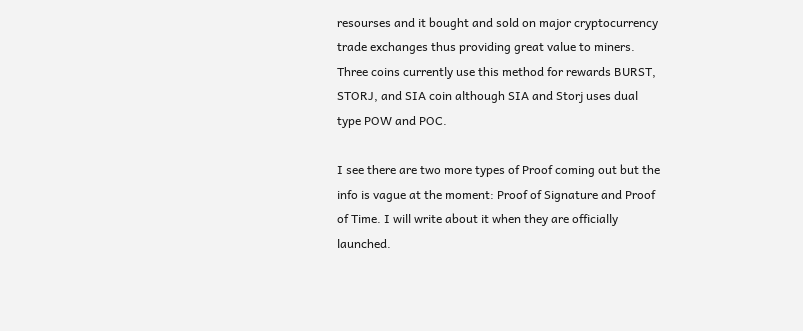resourses and it bought and sold on major cryptocurrency trade exchanges thus providing great value to miners. Three coins currently use this method for rewards BURST, STORJ, and SIA coin although SIA and Storj uses dual type POW and POC.

I see there are two more types of Proof coming out but the info is vague at the moment: Proof of Signature and Proof of Time. I will write about it when they are officially launched.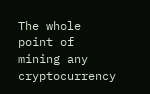The whole point of mining any cryptocurrency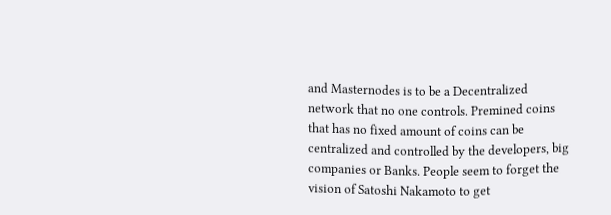and Masternodes is to be a Decentralized network that no one controls. Premined coins that has no fixed amount of coins can be centralized and controlled by the developers, big companies or Banks. People seem to forget the vision of Satoshi Nakamoto to get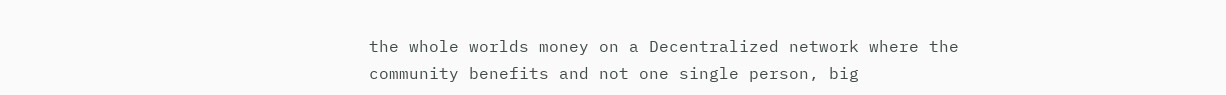the whole worlds money on a Decentralized network where the community benefits and not one single person, big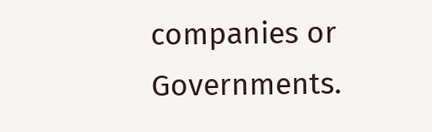companies or Governments.